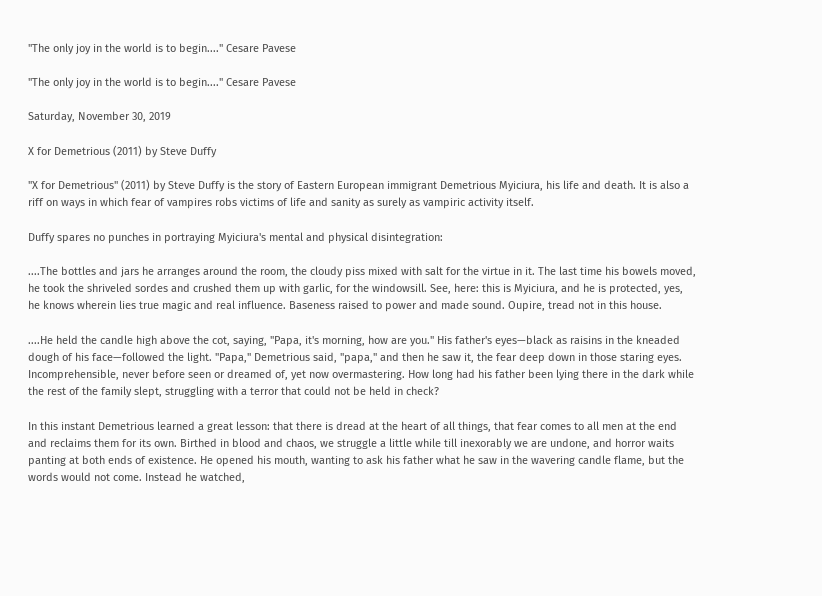"The only joy in the world is to begin...." Cesare Pavese

"The only joy in the world is to begin...." Cesare Pavese

Saturday, November 30, 2019

X for Demetrious (2011) by Steve Duffy

"X for Demetrious" (2011) by Steve Duffy is the story of Eastern European immigrant Demetrious Myiciura, his life and death. It is also a riff on ways in which fear of vampires robs victims of life and sanity as surely as vampiric activity itself.

Duffy spares no punches in portraying Myiciura's mental and physical disintegration:

....The bottles and jars he arranges around the room, the cloudy piss mixed with salt for the virtue in it. The last time his bowels moved, he took the shriveled sordes and crushed them up with garlic, for the windowsill. See, here: this is Myiciura, and he is protected, yes, he knows wherein lies true magic and real influence. Baseness raised to power and made sound. Oupire, tread not in this house.

....He held the candle high above the cot, saying, "Papa, it's morning, how are you." His father's eyes—black as raisins in the kneaded dough of his face—followed the light. "Papa," Demetrious said, "papa," and then he saw it, the fear deep down in those staring eyes. Incomprehensible, never before seen or dreamed of, yet now overmastering. How long had his father been lying there in the dark while the rest of the family slept, struggling with a terror that could not be held in check?

In this instant Demetrious learned a great lesson: that there is dread at the heart of all things, that fear comes to all men at the end and reclaims them for its own. Birthed in blood and chaos, we struggle a little while till inexorably we are undone, and horror waits panting at both ends of existence. He opened his mouth, wanting to ask his father what he saw in the wavering candle flame, but the words would not come. Instead he watched,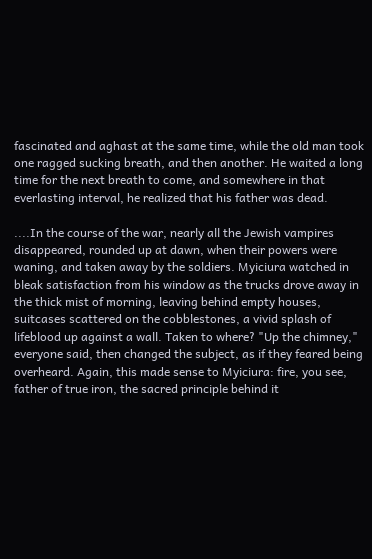fascinated and aghast at the same time, while the old man took one ragged sucking breath, and then another. He waited a long time for the next breath to come, and somewhere in that everlasting interval, he realized that his father was dead.

....In the course of the war, nearly all the Jewish vampires disappeared, rounded up at dawn, when their powers were waning, and taken away by the soldiers. Myiciura watched in bleak satisfaction from his window as the trucks drove away in the thick mist of morning, leaving behind empty houses, suitcases scattered on the cobblestones, a vivid splash of lifeblood up against a wall. Taken to where? "Up the chimney," everyone said, then changed the subject, as if they feared being overheard. Again, this made sense to Myiciura: fire, you see, father of true iron, the sacred principle behind it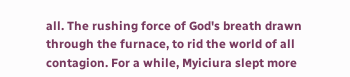all. The rushing force of God's breath drawn through the furnace, to rid the world of all contagion. For a while, Myiciura slept more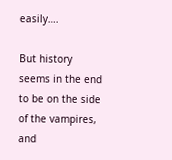easily….

But history seems in the end to be on the side of the vampires, and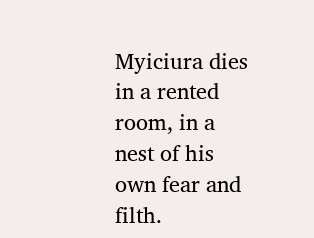Myiciura dies in a rented room, in a nest of his own fear and filth.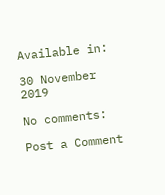Available in:

30 November 2019

No comments:

Post a Comment